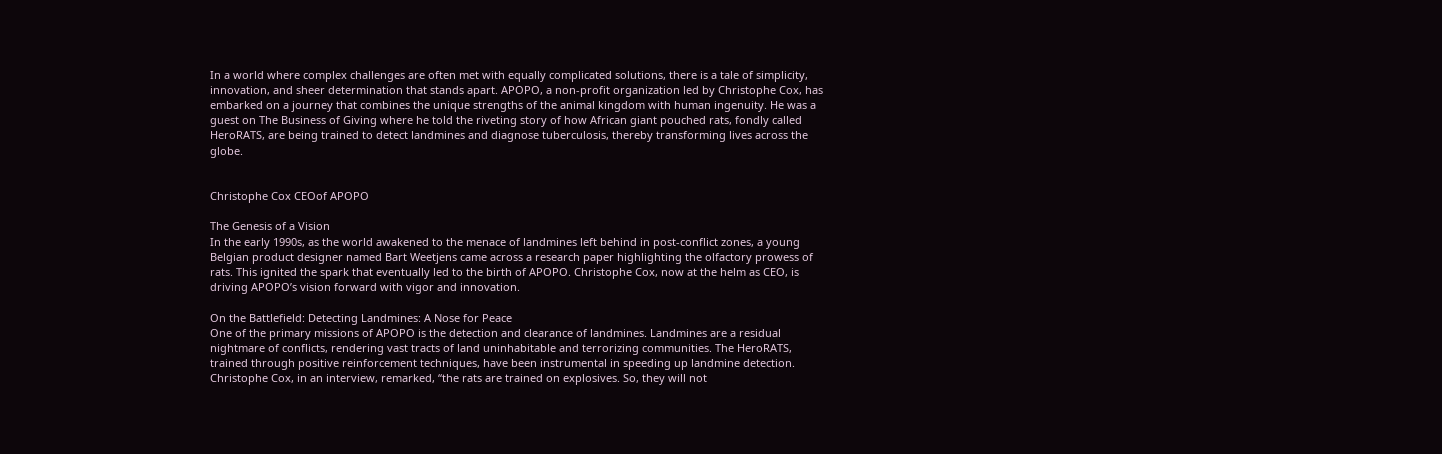In a world where complex challenges are often met with equally complicated solutions, there is a tale of simplicity, innovation, and sheer determination that stands apart. APOPO, a non-profit organization led by Christophe Cox, has embarked on a journey that combines the unique strengths of the animal kingdom with human ingenuity. He was a guest on The Business of Giving where he told the riveting story of how African giant pouched rats, fondly called HeroRATS, are being trained to detect landmines and diagnose tuberculosis, thereby transforming lives across the globe.


Christophe Cox CEOof APOPO

The Genesis of a Vision
In the early 1990s, as the world awakened to the menace of landmines left behind in post-conflict zones, a young Belgian product designer named Bart Weetjens came across a research paper highlighting the olfactory prowess of rats. This ignited the spark that eventually led to the birth of APOPO. Christophe Cox, now at the helm as CEO, is driving APOPO’s vision forward with vigor and innovation.

On the Battlefield: Detecting Landmines: A Nose for Peace
One of the primary missions of APOPO is the detection and clearance of landmines. Landmines are a residual nightmare of conflicts, rendering vast tracts of land uninhabitable and terrorizing communities. The HeroRATS, trained through positive reinforcement techniques, have been instrumental in speeding up landmine detection. Christophe Cox, in an interview, remarked, “the rats are trained on explosives. So, they will not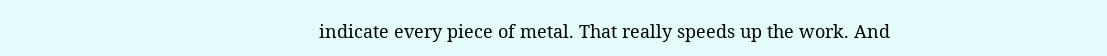indicate every piece of metal. That really speeds up the work. And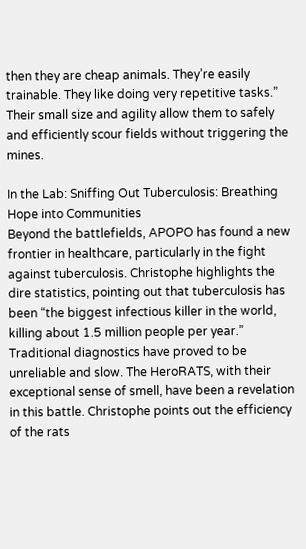then they are cheap animals. They’re easily trainable. They like doing very repetitive tasks.” Their small size and agility allow them to safely and efficiently scour fields without triggering the mines.

In the Lab: Sniffing Out Tuberculosis: Breathing Hope into Communities
Beyond the battlefields, APOPO has found a new frontier in healthcare, particularly in the fight against tuberculosis. Christophe highlights the dire statistics, pointing out that tuberculosis has been “the biggest infectious killer in the world, killing about 1.5 million people per year.” Traditional diagnostics have proved to be unreliable and slow. The HeroRATS, with their exceptional sense of smell, have been a revelation in this battle. Christophe points out the efficiency of the rats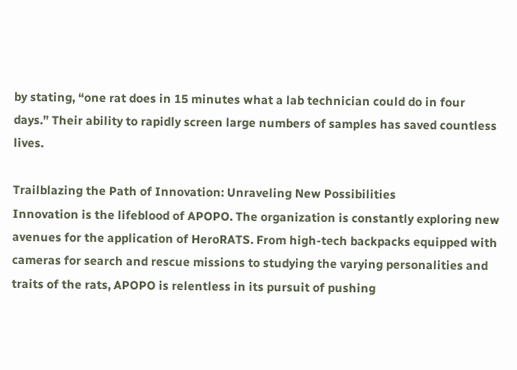by stating, “one rat does in 15 minutes what a lab technician could do in four days.” Their ability to rapidly screen large numbers of samples has saved countless lives.

Trailblazing the Path of Innovation: Unraveling New Possibilities
Innovation is the lifeblood of APOPO. The organization is constantly exploring new avenues for the application of HeroRATS. From high-tech backpacks equipped with cameras for search and rescue missions to studying the varying personalities and traits of the rats, APOPO is relentless in its pursuit of pushing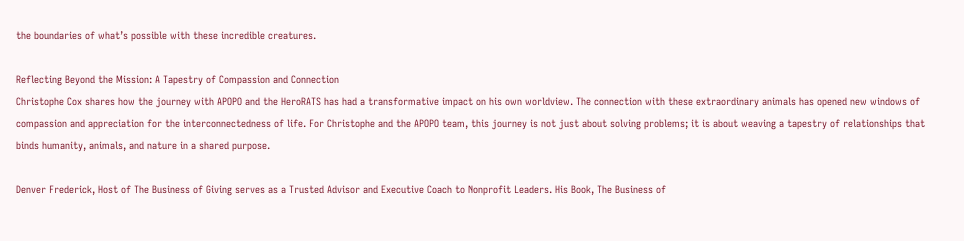the boundaries of what’s possible with these incredible creatures.

Reflecting Beyond the Mission: A Tapestry of Compassion and Connection
Christophe Cox shares how the journey with APOPO and the HeroRATS has had a transformative impact on his own worldview. The connection with these extraordinary animals has opened new windows of compassion and appreciation for the interconnectedness of life. For Christophe and the APOPO team, this journey is not just about solving problems; it is about weaving a tapestry of relationships that binds humanity, animals, and nature in a shared purpose.

Denver Frederick, Host of The Business of Giving serves as a Trusted Advisor and Executive Coach to Nonprofit Leaders. His Book, The Business of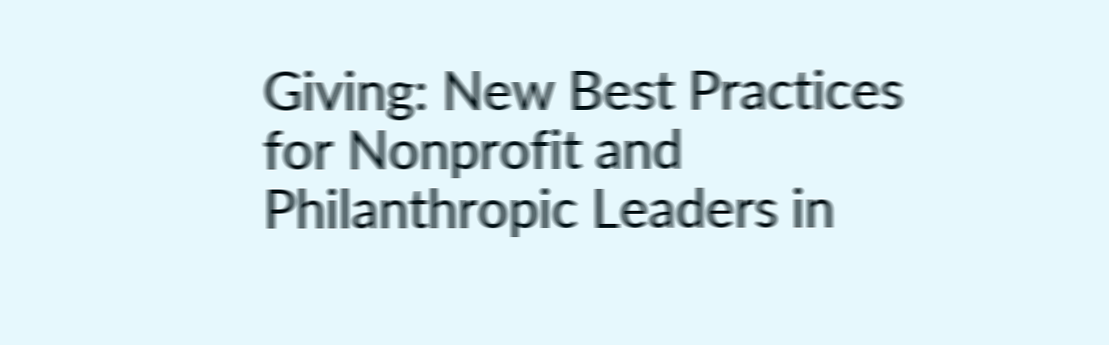Giving: New Best Practices for Nonprofit and Philanthropic Leaders in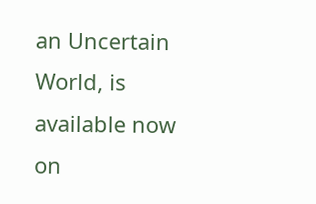an Uncertain World, is available now on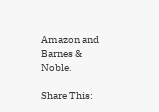Amazon and Barnes & Noble.

Share This: